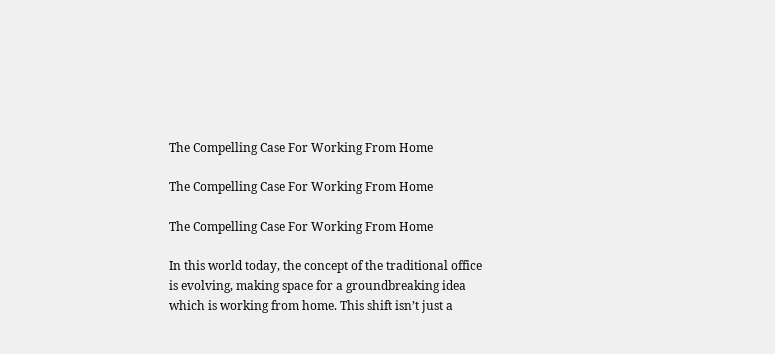The Compelling Case For Working From Home

The Compelling Case For Working From Home

The Compelling Case For Working From Home

In this world today, the concept of the traditional office is evolving, making space for a groundbreaking idea which is working from home. This shift isn’t just a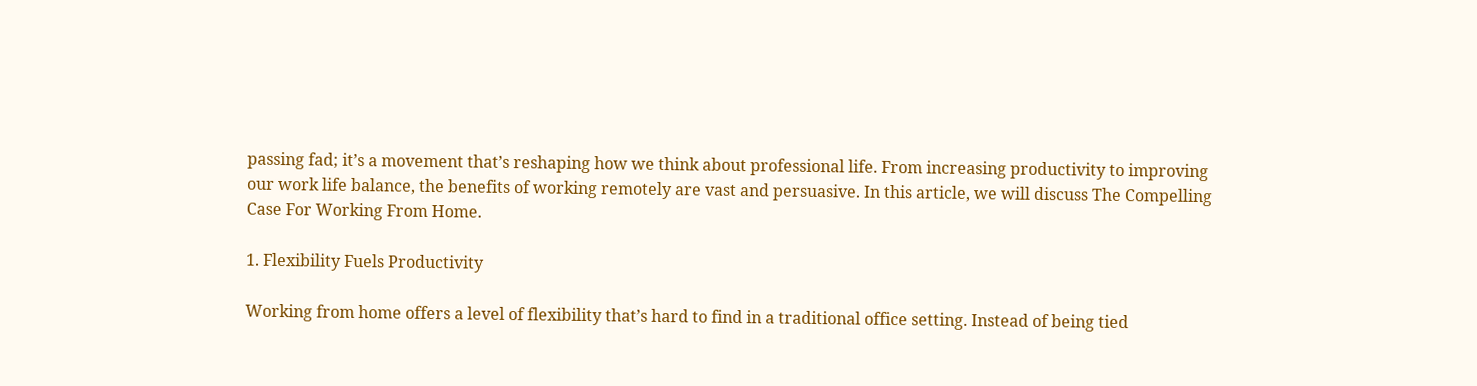passing fad; it’s a movement that’s reshaping how we think about professional life. From increasing productivity to improving our work life balance, the benefits of working remotely are vast and persuasive. In this article, we will discuss The Compelling Case For Working From Home.

1. Flexibility Fuels Productivity

Working from home offers a level of flexibility that’s hard to find in a traditional office setting. Instead of being tied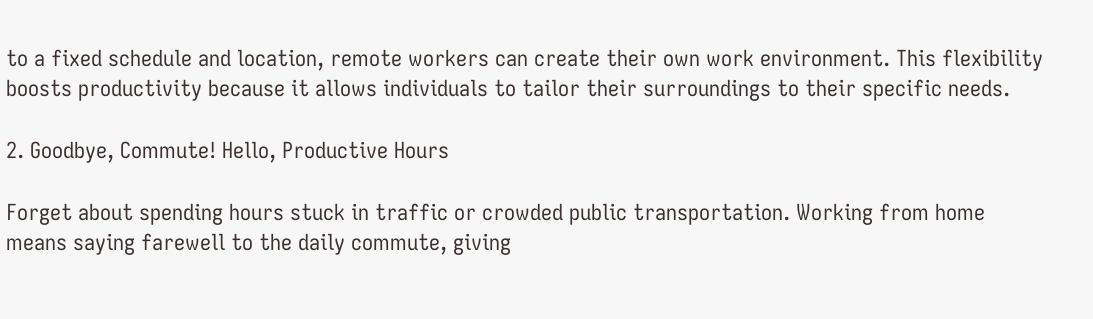to a fixed schedule and location, remote workers can create their own work environment. This flexibility boosts productivity because it allows individuals to tailor their surroundings to their specific needs.

2. Goodbye, Commute! Hello, Productive Hours

Forget about spending hours stuck in traffic or crowded public transportation. Working from home means saying farewell to the daily commute, giving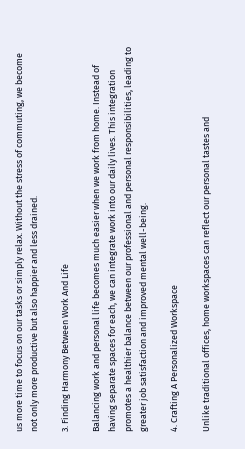us more time to focus on our tasks or simply relax. Without the stress of commuting, we become not only more productive but also happier and less drained.

3. Finding Harmony Between Work And Life

Balancing work and personal life becomes much easier when we work from home. Instead of having separate spaces for each, we can integrate work into our daily lives. This integration promotes a healthier balance between our professional and personal responsibilities, leading to greater job satisfaction and improved mental well-being.

4. Crafting A Personalized Workspace

Unlike traditional offices, home workspaces can reflect our personal tastes and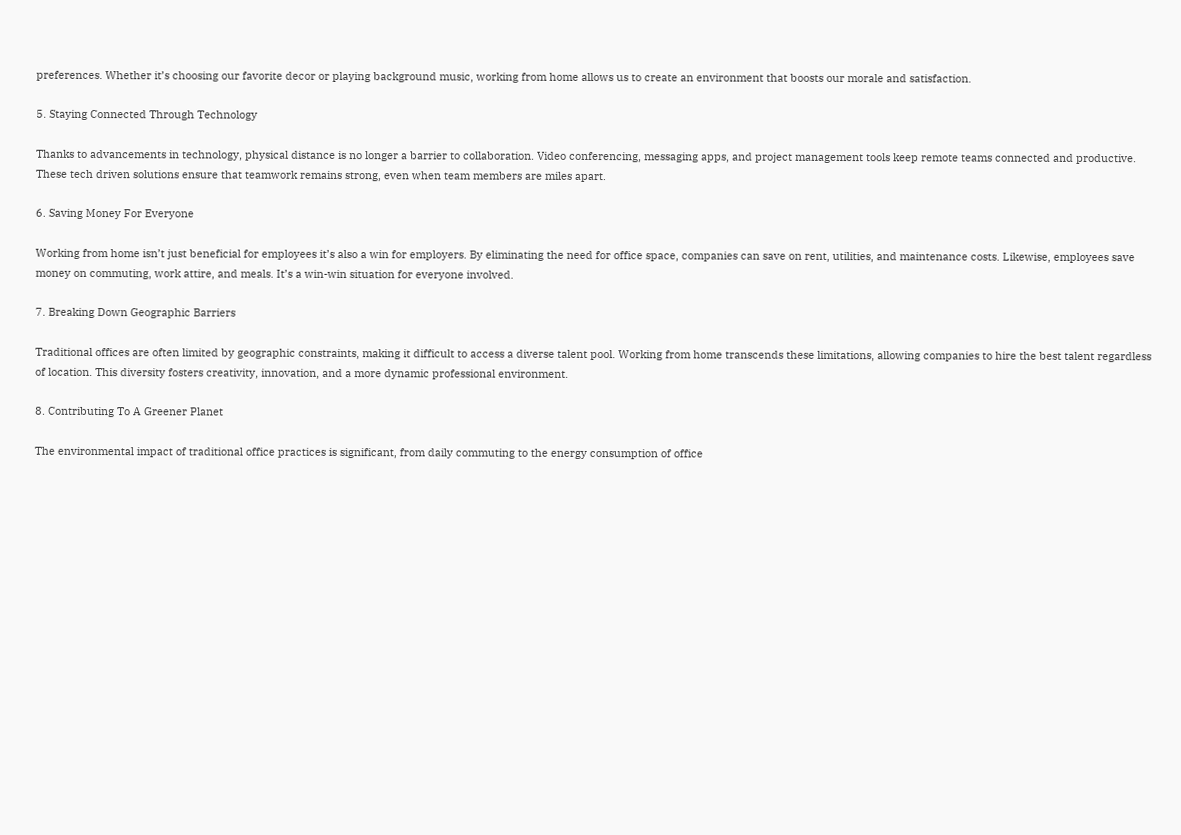preferences. Whether it’s choosing our favorite decor or playing background music, working from home allows us to create an environment that boosts our morale and satisfaction.

5. Staying Connected Through Technology

Thanks to advancements in technology, physical distance is no longer a barrier to collaboration. Video conferencing, messaging apps, and project management tools keep remote teams connected and productive. These tech driven solutions ensure that teamwork remains strong, even when team members are miles apart.

6. Saving Money For Everyone

Working from home isn’t just beneficial for employees it’s also a win for employers. By eliminating the need for office space, companies can save on rent, utilities, and maintenance costs. Likewise, employees save money on commuting, work attire, and meals. It’s a win-win situation for everyone involved.

7. Breaking Down Geographic Barriers

Traditional offices are often limited by geographic constraints, making it difficult to access a diverse talent pool. Working from home transcends these limitations, allowing companies to hire the best talent regardless of location. This diversity fosters creativity, innovation, and a more dynamic professional environment.

8. Contributing To A Greener Planet

The environmental impact of traditional office practices is significant, from daily commuting to the energy consumption of office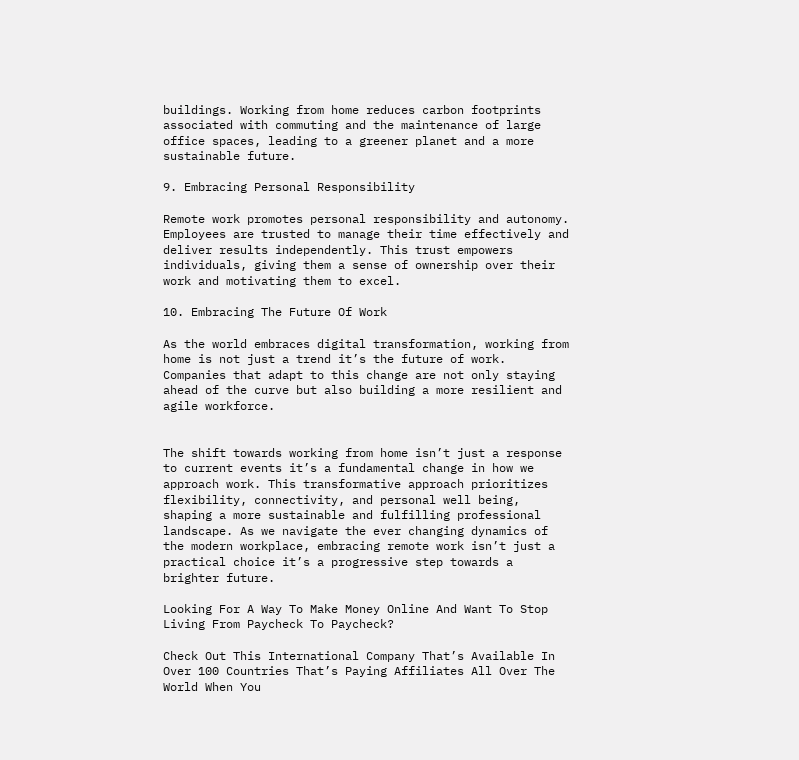buildings. Working from home reduces carbon footprints associated with commuting and the maintenance of large office spaces, leading to a greener planet and a more sustainable future.

9. Embracing Personal Responsibility

Remote work promotes personal responsibility and autonomy. Employees are trusted to manage their time effectively and deliver results independently. This trust empowers individuals, giving them a sense of ownership over their work and motivating them to excel.

10. Embracing The Future Of Work

As the world embraces digital transformation, working from home is not just a trend it’s the future of work. Companies that adapt to this change are not only staying ahead of the curve but also building a more resilient and agile workforce.


The shift towards working from home isn’t just a response to current events it’s a fundamental change in how we approach work. This transformative approach prioritizes flexibility, connectivity, and personal well being, shaping a more sustainable and fulfilling professional landscape. As we navigate the ever changing dynamics of the modern workplace, embracing remote work isn’t just a practical choice it’s a progressive step towards a brighter future.

Looking For A Way To Make Money Online And Want To Stop Living From Paycheck To Paycheck?

Check Out This International Company That’s Available In Over 100 Countries That’s Paying Affiliates All Over The World When You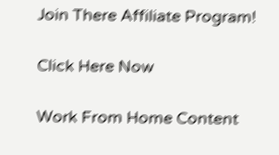Join There Affiliate Program!

Click Here Now

Work From Home Content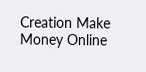Creation Make Money Online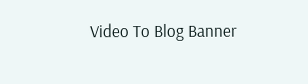Video To Blog Banner